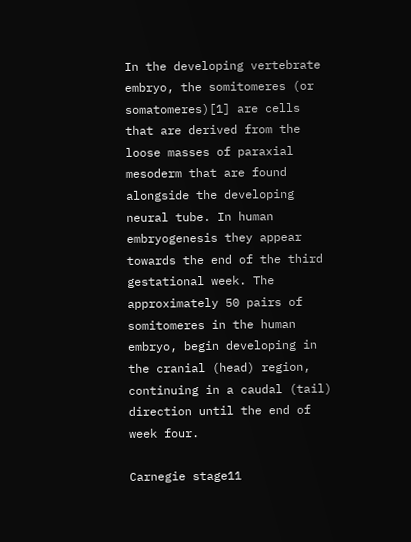In the developing vertebrate embryo, the somitomeres (or somatomeres)[1] are cells that are derived from the loose masses of paraxial mesoderm that are found alongside the developing neural tube. In human embryogenesis they appear towards the end of the third gestational week. The approximately 50 pairs of somitomeres in the human embryo, begin developing in the cranial (head) region, continuing in a caudal (tail) direction until the end of week four.

Carnegie stage11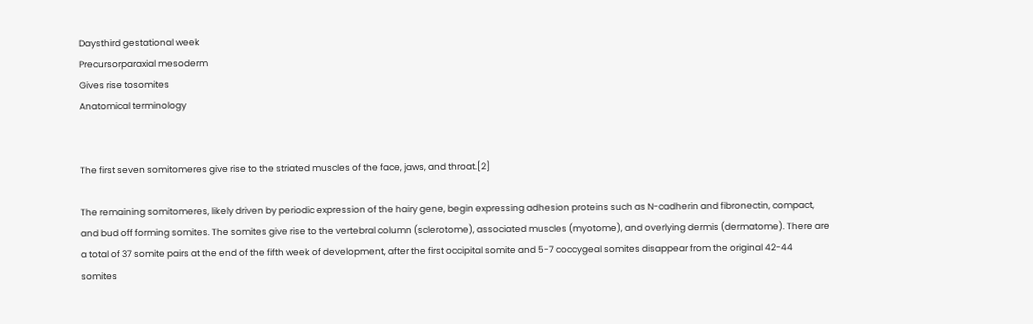Daysthird gestational week
Precursorparaxial mesoderm
Gives rise tosomites
Anatomical terminology


The first seven somitomeres give rise to the striated muscles of the face, jaws, and throat.[2]

The remaining somitomeres, likely driven by periodic expression of the hairy gene, begin expressing adhesion proteins such as N-cadherin and fibronectin, compact, and bud off forming somites. The somites give rise to the vertebral column (sclerotome), associated muscles (myotome), and overlying dermis (dermatome). There are a total of 37 somite pairs at the end of the fifth week of development, after the first occipital somite and 5-7 coccygeal somites disappear from the original 42-44 somites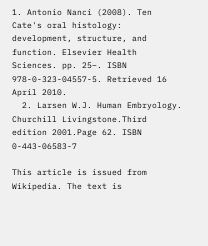1. Antonio Nanci (2008). Ten Cate's oral histology: development, structure, and function. Elsevier Health Sciences. pp. 25–. ISBN 978-0-323-04557-5. Retrieved 16 April 2010.
  2. Larsen W.J. Human Embryology. Churchill Livingstone.Third edition 2001.Page 62. ISBN 0-443-06583-7

This article is issued from Wikipedia. The text is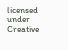licensed under Creative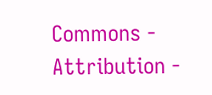Commons - Attribution -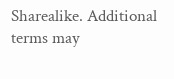Sharealike. Additional terms may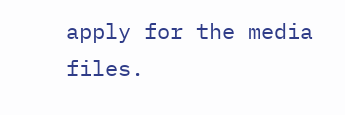apply for the media files.